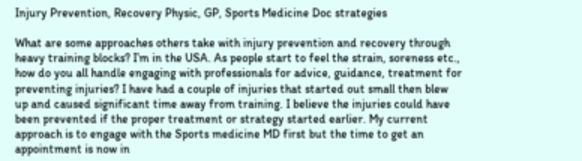Injury Prevention, Recovery Physic, GP, Sports Medicine Doc strategies

What are some approaches others take with injury prevention and recovery through heavy training blocks? I’m in the USA. As people start to feel the strain, soreness etc., how do you all handle engaging with professionals for advice, guidance, treatment for preventing injuries? I have had a couple of injuries that started out small then blew up and caused significant time away from training. I believe the injuries could have been prevented if the proper treatment or strategy started earlier. My current approach is to engage with the Sports medicine MD first but the time to get an appointment is now in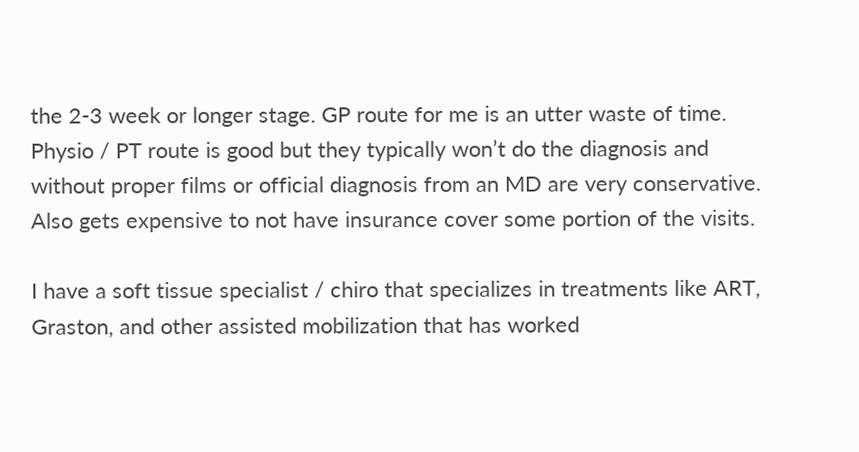the 2-3 week or longer stage. GP route for me is an utter waste of time. Physio / PT route is good but they typically won’t do the diagnosis and without proper films or official diagnosis from an MD are very conservative. Also gets expensive to not have insurance cover some portion of the visits.

I have a soft tissue specialist / chiro that specializes in treatments like ART, Graston, and other assisted mobilization that has worked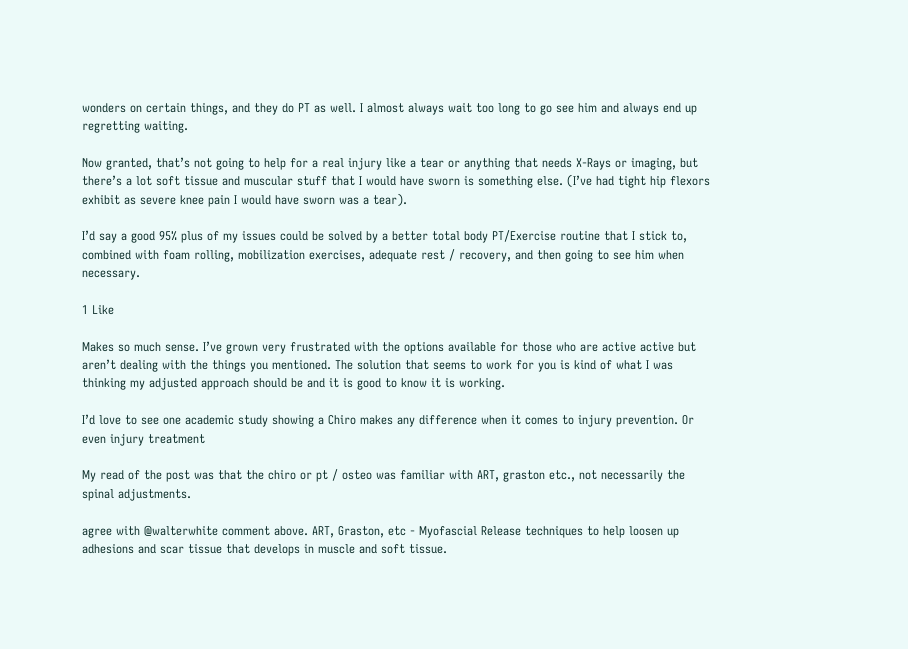wonders on certain things, and they do PT as well. I almost always wait too long to go see him and always end up regretting waiting.

Now granted, that’s not going to help for a real injury like a tear or anything that needs X-Rays or imaging, but there’s a lot soft tissue and muscular stuff that I would have sworn is something else. (I’ve had tight hip flexors exhibit as severe knee pain I would have sworn was a tear).

I’d say a good 95% plus of my issues could be solved by a better total body PT/Exercise routine that I stick to, combined with foam rolling, mobilization exercises, adequate rest / recovery, and then going to see him when necessary.

1 Like

Makes so much sense. I’ve grown very frustrated with the options available for those who are active active but aren’t dealing with the things you mentioned. The solution that seems to work for you is kind of what I was thinking my adjusted approach should be and it is good to know it is working.

I’d love to see one academic study showing a Chiro makes any difference when it comes to injury prevention. Or even injury treatment

My read of the post was that the chiro or pt / osteo was familiar with ART, graston etc., not necessarily the spinal adjustments.

agree with @walterwhite comment above. ART, Graston, etc - Myofascial Release techniques to help loosen up adhesions and scar tissue that develops in muscle and soft tissue.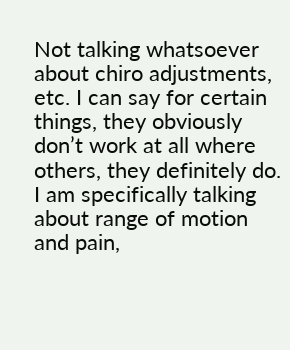Not talking whatsoever about chiro adjustments, etc. I can say for certain things, they obviously don’t work at all where others, they definitely do. I am specifically talking about range of motion and pain,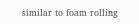similar to foam rolling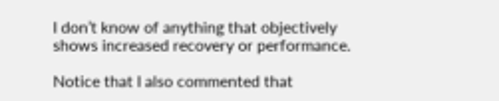I don’t know of anything that objectively shows increased recovery or performance.

Notice that I also commented that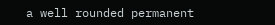a well rounded permanent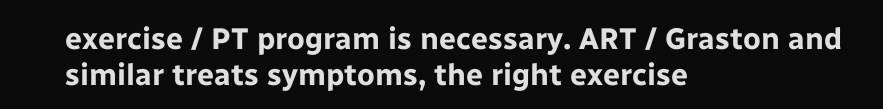exercise / PT program is necessary. ART / Graston and similar treats symptoms, the right exercise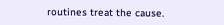routines treat the cause.